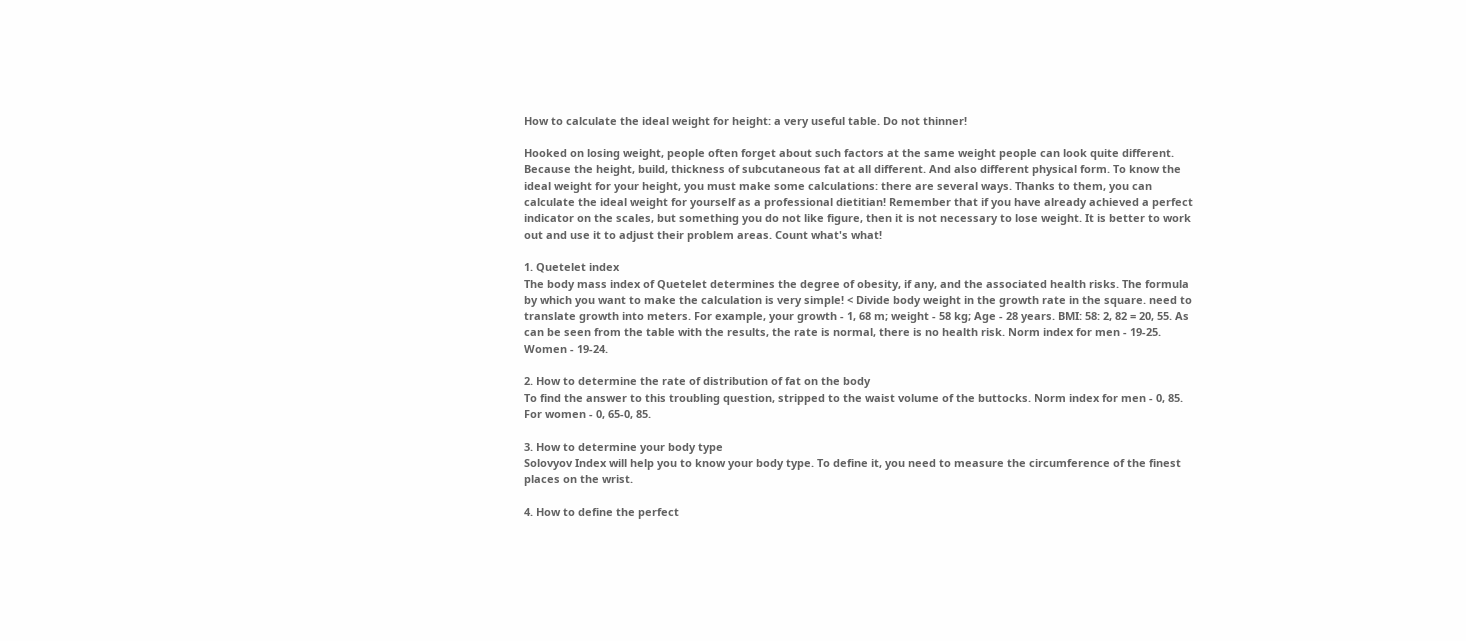How to calculate the ideal weight for height: a very useful table. Do not thinner!

Hooked on losing weight, people often forget about such factors at the same weight people can look quite different. Because the height, build, thickness of subcutaneous fat at all different. And also different physical form. To know the ideal weight for your height, you must make some calculations: there are several ways. Thanks to them, you can calculate the ideal weight for yourself as a professional dietitian! Remember that if you have already achieved a perfect indicator on the scales, but something you do not like figure, then it is not necessary to lose weight. It is better to work out and use it to adjust their problem areas. Count what's what!

1. Quetelet index
The body mass index of Quetelet determines the degree of obesity, if any, and the associated health risks. The formula by which you want to make the calculation is very simple! < Divide body weight in the growth rate in the square. need to translate growth into meters. For example, your growth - 1, 68 m; weight - 58 kg; Age - 28 years. BMI: 58: 2, 82 = 20, 55. As can be seen from the table with the results, the rate is normal, there is no health risk. Norm index for men - 19-25. Women - 19-24.

2. How to determine the rate of distribution of fat on the body
To find the answer to this troubling question, stripped to the waist volume of the buttocks. Norm index for men - 0, 85. For women - 0, 65-0, 85.

3. How to determine your body type
Solovyov Index will help you to know your body type. To define it, you need to measure the circumference of the finest places on the wrist.

4. How to define the perfect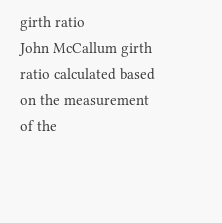girth ratio
John McCallum girth ratio calculated based on the measurement of the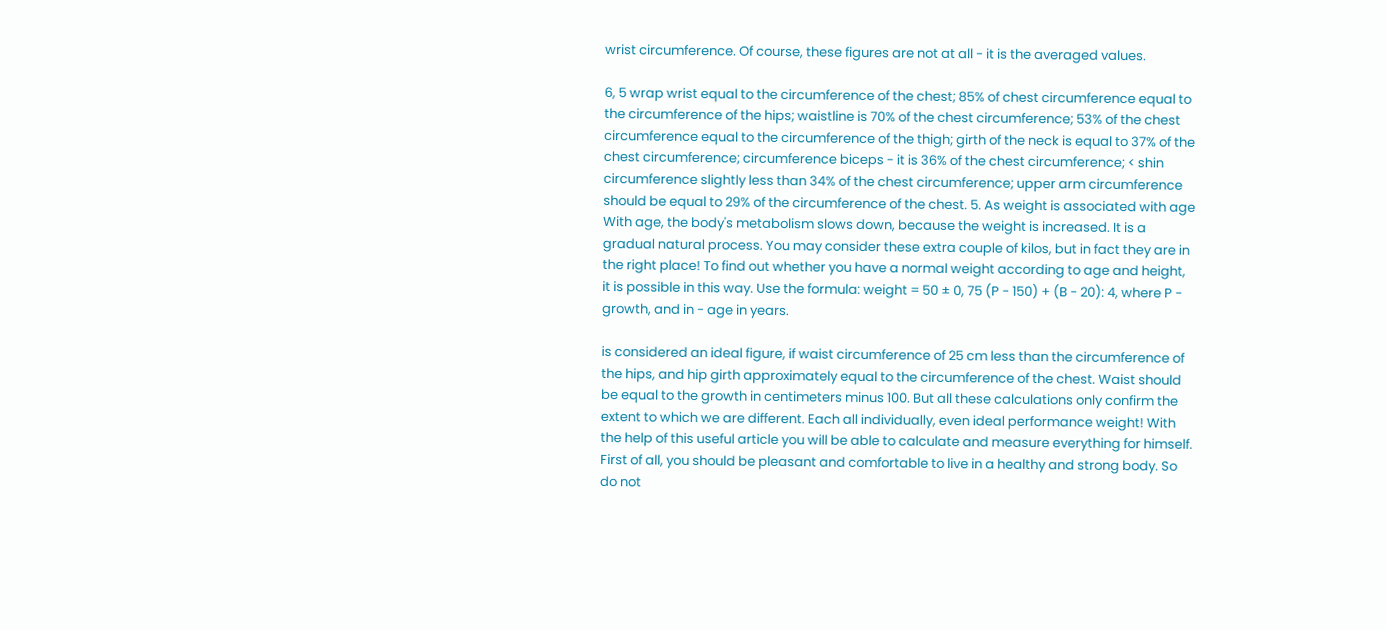wrist circumference. Of course, these figures are not at all - it is the averaged values.

6, 5 wrap wrist equal to the circumference of the chest; 85% of chest circumference equal to the circumference of the hips; waistline is 70% of the chest circumference; 53% of the chest circumference equal to the circumference of the thigh; girth of the neck is equal to 37% of the chest circumference; circumference biceps - it is 36% of the chest circumference; < shin circumference slightly less than 34% of the chest circumference; upper arm circumference should be equal to 29% of the circumference of the chest. 5. As weight is associated with age
With age, the body's metabolism slows down, because the weight is increased. It is a gradual natural process. You may consider these extra couple of kilos, but in fact they are in the right place! To find out whether you have a normal weight according to age and height, it is possible in this way. Use the formula: weight = 50 ± 0, 75 (P - 150) + (B - 20): 4, where P - growth, and in - age in years.

is considered an ideal figure, if waist circumference of 25 cm less than the circumference of the hips, and hip girth approximately equal to the circumference of the chest. Waist should be equal to the growth in centimeters minus 100. But all these calculations only confirm the extent to which we are different. Each all individually, even ideal performance weight! With the help of this useful article you will be able to calculate and measure everything for himself. First of all, you should be pleasant and comfortable to live in a healthy and strong body. So do not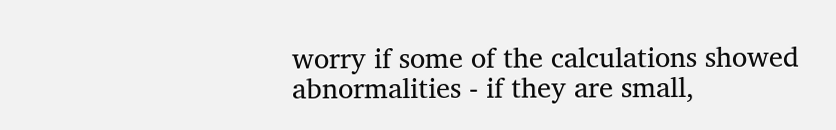worry if some of the calculations showed abnormalities - if they are small,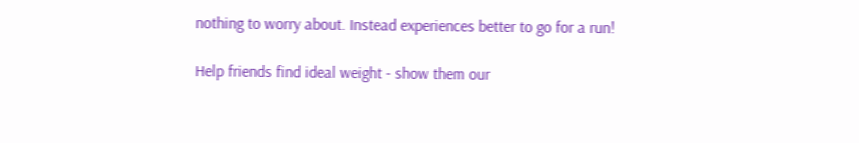nothing to worry about. Instead experiences better to go for a run!

Help friends find ideal weight - show them our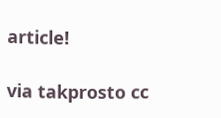article!

via takprosto cc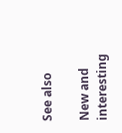See also

New and interesting